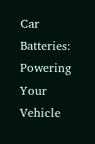Car Batteries: Powering Your Vehicle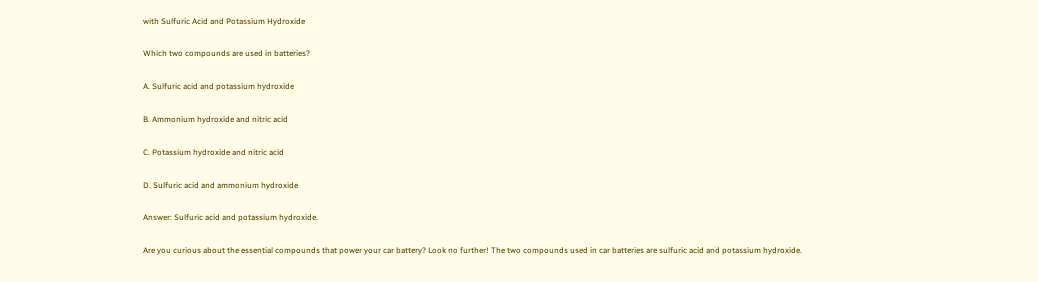with Sulfuric Acid and Potassium Hydroxide

Which two compounds are used in batteries?

A. Sulfuric acid and potassium hydroxide

B. Ammonium hydroxide and nitric acid

C. Potassium hydroxide and nitric acid

D. Sulfuric acid and ammonium hydroxide

Answer: Sulfuric acid and potassium hydroxide.

Are you curious about the essential compounds that power your car battery? Look no further! The two compounds used in car batteries are sulfuric acid and potassium hydroxide.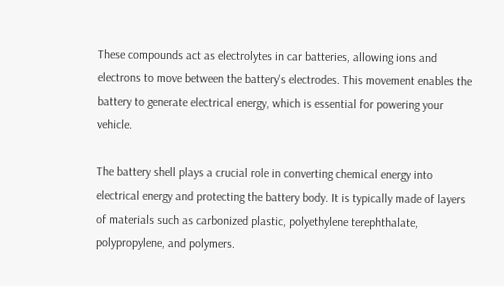These compounds act as electrolytes in car batteries, allowing ions and electrons to move between the battery's electrodes. This movement enables the battery to generate electrical energy, which is essential for powering your vehicle.

The battery shell plays a crucial role in converting chemical energy into electrical energy and protecting the battery body. It is typically made of layers of materials such as carbonized plastic, polyethylene terephthalate, polypropylene, and polymers.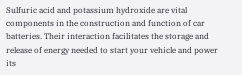Sulfuric acid and potassium hydroxide are vital components in the construction and function of car batteries. Their interaction facilitates the storage and release of energy needed to start your vehicle and power its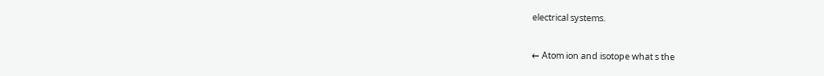electrical systems.

← Atom ion and isotope what s the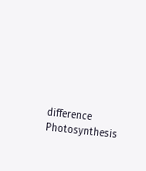difference Photosynthesis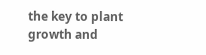the key to plant growth and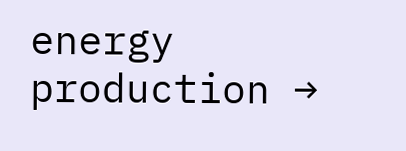energy production →